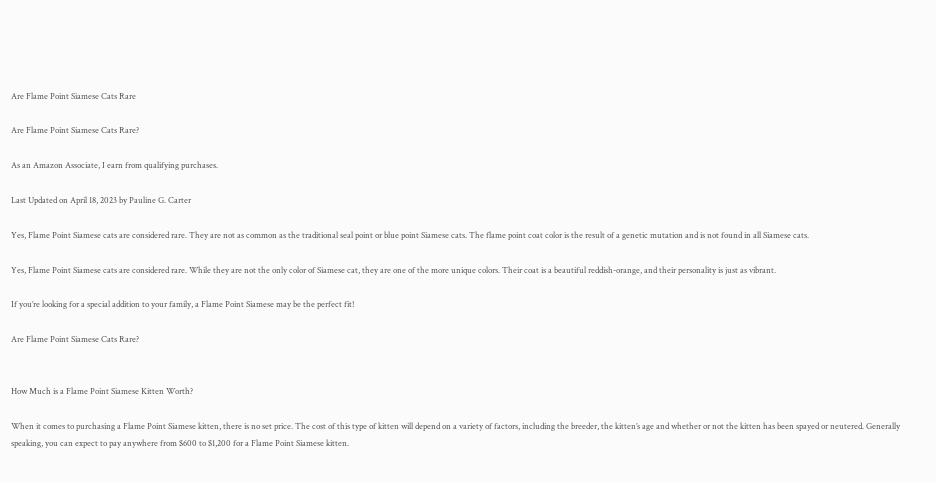Are Flame Point Siamese Cats Rare

Are Flame Point Siamese Cats Rare?

As an Amazon Associate, I earn from qualifying purchases.

Last Updated on April 18, 2023 by Pauline G. Carter

Yes, Flame Point Siamese cats are considered rare. They are not as common as the traditional seal point or blue point Siamese cats. The flame point coat color is the result of a genetic mutation and is not found in all Siamese cats.

Yes, Flame Point Siamese cats are considered rare. While they are not the only color of Siamese cat, they are one of the more unique colors. Their coat is a beautiful reddish-orange, and their personality is just as vibrant.

If you’re looking for a special addition to your family, a Flame Point Siamese may be the perfect fit!

Are Flame Point Siamese Cats Rare?


How Much is a Flame Point Siamese Kitten Worth?

When it comes to purchasing a Flame Point Siamese kitten, there is no set price. The cost of this type of kitten will depend on a variety of factors, including the breeder, the kitten’s age and whether or not the kitten has been spayed or neutered. Generally speaking, you can expect to pay anywhere from $600 to $1,200 for a Flame Point Siamese kitten.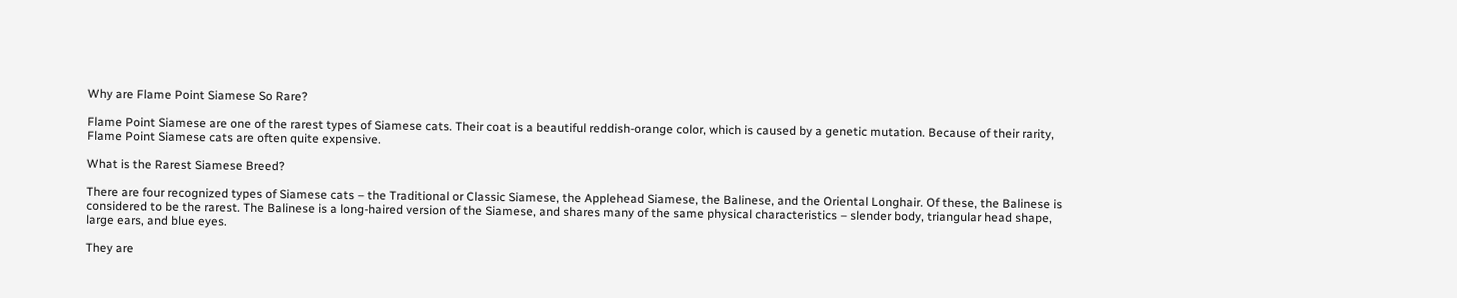Why are Flame Point Siamese So Rare?

Flame Point Siamese are one of the rarest types of Siamese cats. Their coat is a beautiful reddish-orange color, which is caused by a genetic mutation. Because of their rarity, Flame Point Siamese cats are often quite expensive.

What is the Rarest Siamese Breed?

There are four recognized types of Siamese cats – the Traditional or Classic Siamese, the Applehead Siamese, the Balinese, and the Oriental Longhair. Of these, the Balinese is considered to be the rarest. The Balinese is a long-haired version of the Siamese, and shares many of the same physical characteristics – slender body, triangular head shape, large ears, and blue eyes.

They are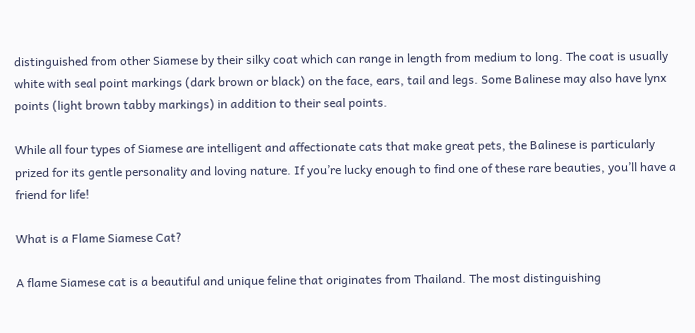distinguished from other Siamese by their silky coat which can range in length from medium to long. The coat is usually white with seal point markings (dark brown or black) on the face, ears, tail and legs. Some Balinese may also have lynx points (light brown tabby markings) in addition to their seal points.

While all four types of Siamese are intelligent and affectionate cats that make great pets, the Balinese is particularly prized for its gentle personality and loving nature. If you’re lucky enough to find one of these rare beauties, you’ll have a friend for life!

What is a Flame Siamese Cat?

A flame Siamese cat is a beautiful and unique feline that originates from Thailand. The most distinguishing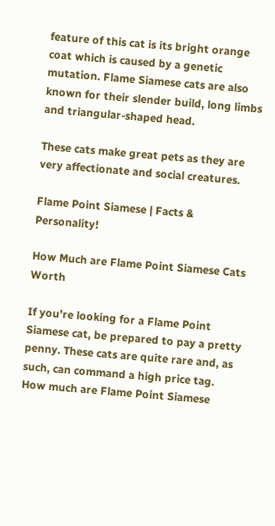feature of this cat is its bright orange coat which is caused by a genetic mutation. Flame Siamese cats are also known for their slender build, long limbs and triangular-shaped head.

These cats make great pets as they are very affectionate and social creatures.

Flame Point Siamese | Facts & Personality!

How Much are Flame Point Siamese Cats Worth

If you’re looking for a Flame Point Siamese cat, be prepared to pay a pretty penny. These cats are quite rare and, as such, can command a high price tag. How much are Flame Point Siamese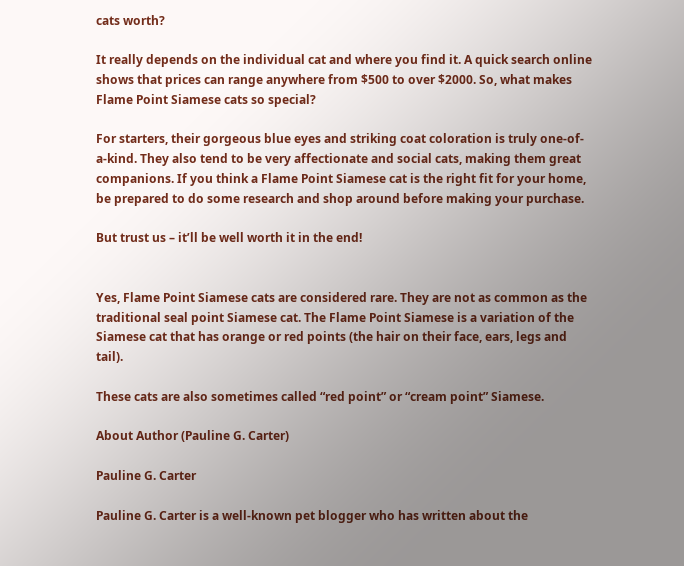cats worth?

It really depends on the individual cat and where you find it. A quick search online shows that prices can range anywhere from $500 to over $2000. So, what makes Flame Point Siamese cats so special?

For starters, their gorgeous blue eyes and striking coat coloration is truly one-of-a-kind. They also tend to be very affectionate and social cats, making them great companions. If you think a Flame Point Siamese cat is the right fit for your home, be prepared to do some research and shop around before making your purchase.

But trust us – it’ll be well worth it in the end!


Yes, Flame Point Siamese cats are considered rare. They are not as common as the traditional seal point Siamese cat. The Flame Point Siamese is a variation of the Siamese cat that has orange or red points (the hair on their face, ears, legs and tail).

These cats are also sometimes called “red point” or “cream point” Siamese.

About Author (Pauline G. Carter)

Pauline G. Carter

Pauline G. Carter is a well-known pet blogger who has written about the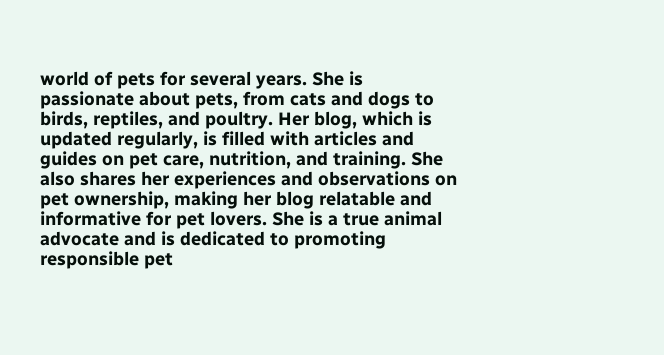world of pets for several years. She is passionate about pets, from cats and dogs to birds, reptiles, and poultry. Her blog, which is updated regularly, is filled with articles and guides on pet care, nutrition, and training. She also shares her experiences and observations on pet ownership, making her blog relatable and informative for pet lovers. She is a true animal advocate and is dedicated to promoting responsible pet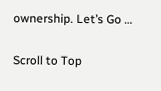ownership. Let’s Go …

Scroll to Top